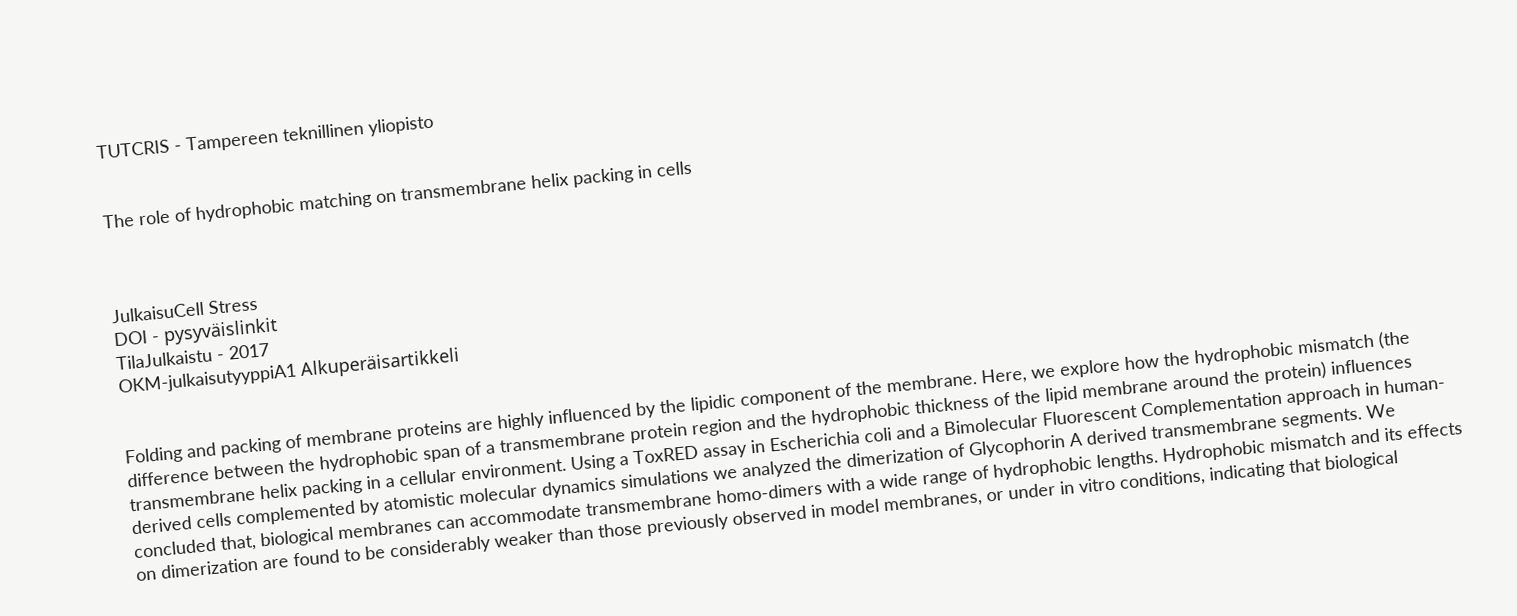TUTCRIS - Tampereen teknillinen yliopisto


The role of hydrophobic matching on transmembrane helix packing in cells



JulkaisuCell Stress
DOI - pysyväislinkit
TilaJulkaistu - 2017
OKM-julkaisutyyppiA1 Alkuperäisartikkeli


Folding and packing of membrane proteins are highly influenced by the lipidic component of the membrane. Here, we explore how the hydrophobic mismatch (the difference between the hydrophobic span of a transmembrane protein region and the hydrophobic thickness of the lipid membrane around the protein) influences transmembrane helix packing in a cellular environment. Using a ToxRED assay in Escherichia coli and a Bimolecular Fluorescent Complementation approach in human-derived cells complemented by atomistic molecular dynamics simulations we analyzed the dimerization of Glycophorin A derived transmembrane segments. We concluded that, biological membranes can accommodate transmembrane homo-dimers with a wide range of hydrophobic lengths. Hydrophobic mismatch and its effects on dimerization are found to be considerably weaker than those previously observed in model membranes, or under in vitro conditions, indicating that biological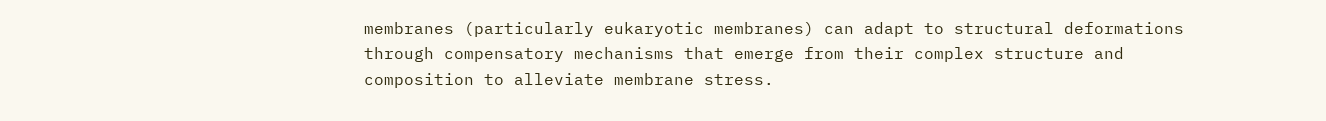membranes (particularly eukaryotic membranes) can adapt to structural deformations through compensatory mechanisms that emerge from their complex structure and composition to alleviate membrane stress.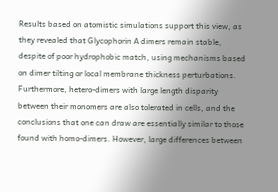Results based on atomistic simulations support this view, as they revealed that Glycophorin A dimers remain stable, despite of poor hydrophobic match, using mechanisms based on dimer tilting or local membrane thickness perturbations. Furthermore, hetero-dimers with large length disparity between their monomers are also tolerated in cells, and the conclusions that one can draw are essentially similar to those found with homo-dimers. However, large differences between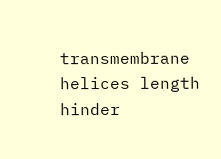transmembrane helices length hinder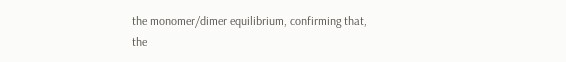the monomer/dimer equilibrium, confirming that, the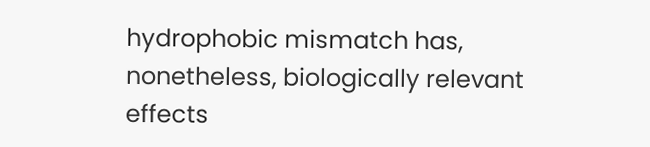hydrophobic mismatch has, nonetheless, biologically relevant effects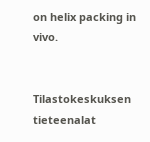on helix packing in vivo.


Tilastokeskuksen tieteenalat